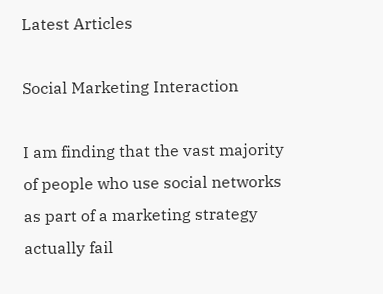Latest Articles

Social Marketing Interaction

I am finding that the vast majority of people who use social networks as part of a marketing strategy actually fail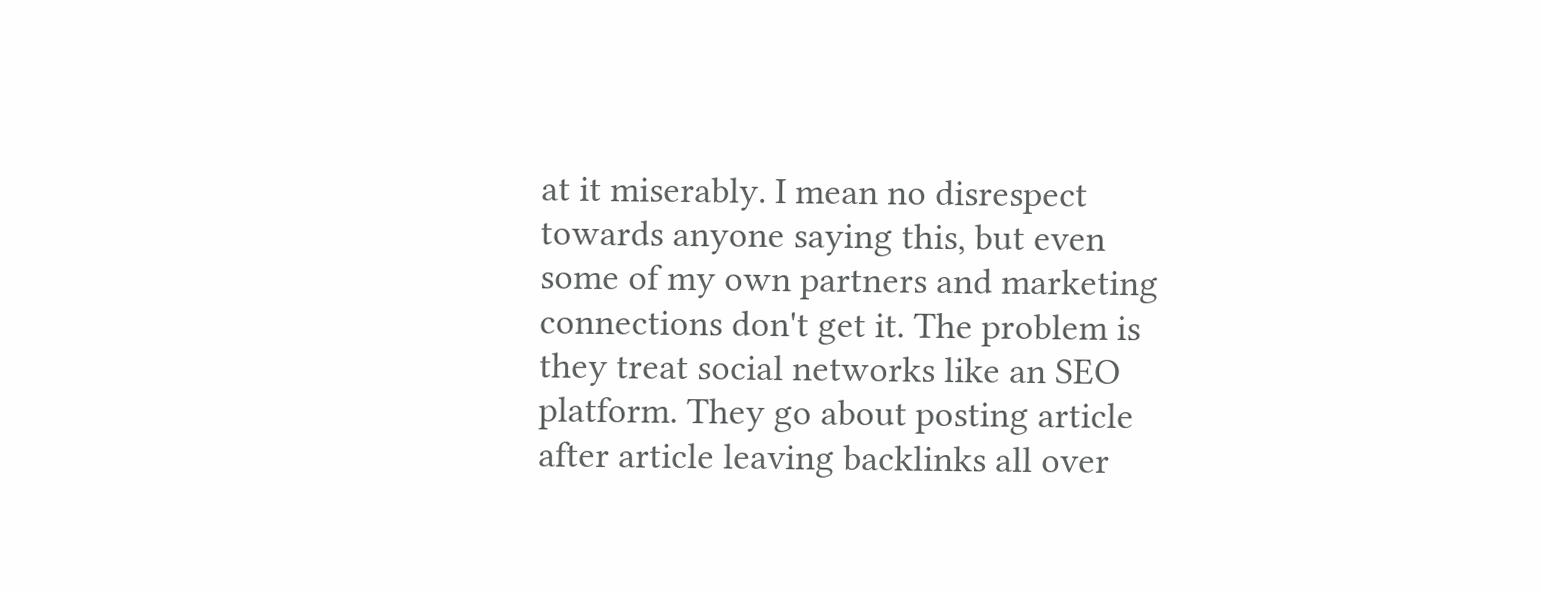at it miserably. I mean no disrespect towards anyone saying this, but even some of my own partners and marketing connections don't get it. The problem is they treat social networks like an SEO platform. They go about posting article after article leaving backlinks all over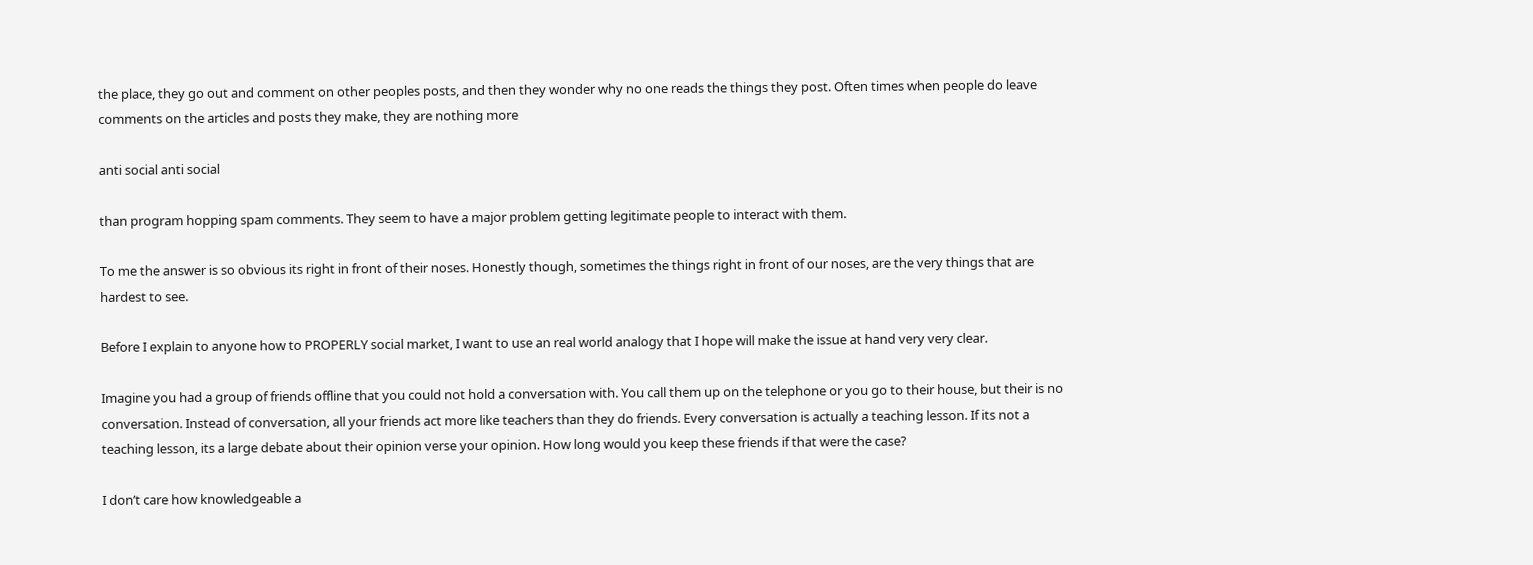the place, they go out and comment on other peoples posts, and then they wonder why no one reads the things they post. Often times when people do leave comments on the articles and posts they make, they are nothing more

anti social anti social

than program hopping spam comments. They seem to have a major problem getting legitimate people to interact with them.

To me the answer is so obvious its right in front of their noses. Honestly though, sometimes the things right in front of our noses, are the very things that are hardest to see.

Before I explain to anyone how to PROPERLY social market, I want to use an real world analogy that I hope will make the issue at hand very very clear.

Imagine you had a group of friends offline that you could not hold a conversation with. You call them up on the telephone or you go to their house, but their is no conversation. Instead of conversation, all your friends act more like teachers than they do friends. Every conversation is actually a teaching lesson. If its not a teaching lesson, its a large debate about their opinion verse your opinion. How long would you keep these friends if that were the case?

I don’t care how knowledgeable a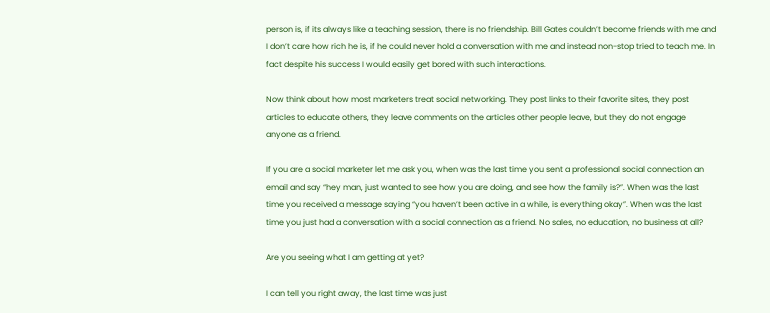person is, if its always like a teaching session, there is no friendship. Bill Gates couldn’t become friends with me and I don’t care how rich he is, if he could never hold a conversation with me and instead non-stop tried to teach me. In fact despite his success I would easily get bored with such interactions.

Now think about how most marketers treat social networking. They post links to their favorite sites, they post articles to educate others, they leave comments on the articles other people leave, but they do not engage anyone as a friend.

If you are a social marketer let me ask you, when was the last time you sent a professional social connection an email and say “hey man, just wanted to see how you are doing, and see how the family is?”. When was the last time you received a message saying “you haven’t been active in a while, is everything okay”. When was the last time you just had a conversation with a social connection as a friend. No sales, no education, no business at all?

Are you seeing what I am getting at yet?

I can tell you right away, the last time was just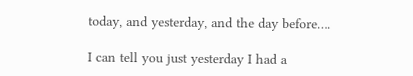today, and yesterday, and the day before….

I can tell you just yesterday I had a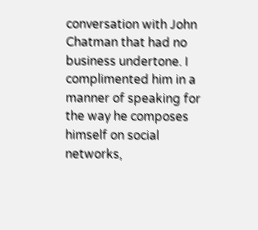conversation with John Chatman that had no business undertone. I complimented him in a manner of speaking for the way he composes himself on social networks,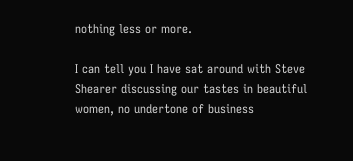nothing less or more.

I can tell you I have sat around with Steve Shearer discussing our tastes in beautiful women, no undertone of business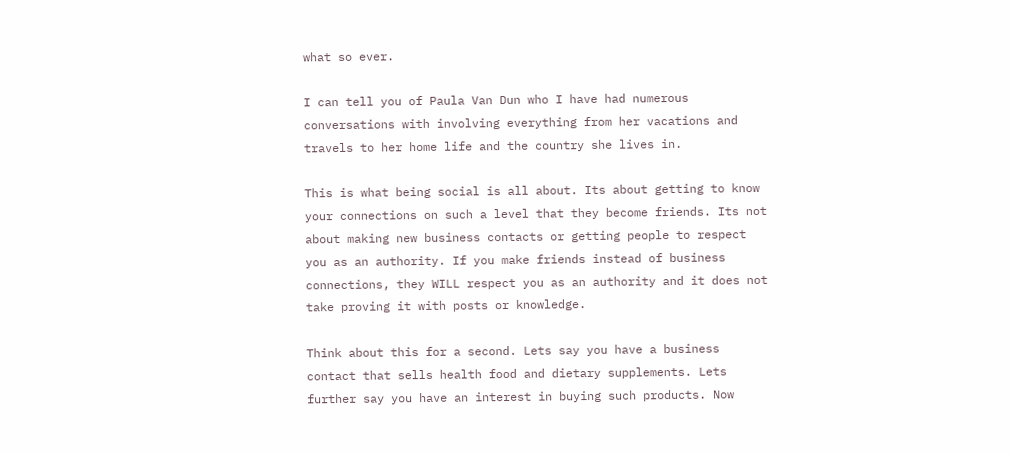what so ever.

I can tell you of Paula Van Dun who I have had numerous conversations with involving everything from her vacations and travels to her home life and the country she lives in.

This is what being social is all about. Its about getting to know your connections on such a level that they become friends. Its not about making new business contacts or getting people to respect you as an authority. If you make friends instead of business connections, they WILL respect you as an authority and it does not take proving it with posts or knowledge.

Think about this for a second. Lets say you have a business contact that sells health food and dietary supplements. Lets further say you have an interest in buying such products. Now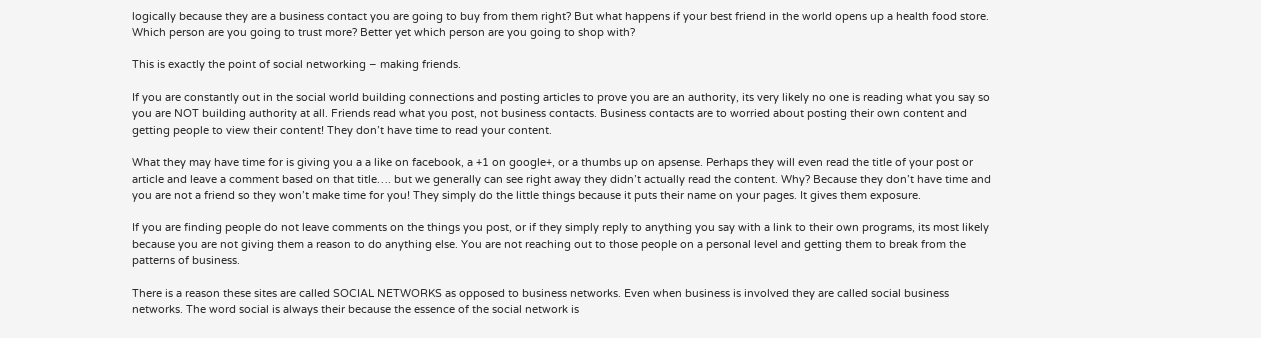logically because they are a business contact you are going to buy from them right? But what happens if your best friend in the world opens up a health food store. Which person are you going to trust more? Better yet which person are you going to shop with?

This is exactly the point of social networking – making friends.

If you are constantly out in the social world building connections and posting articles to prove you are an authority, its very likely no one is reading what you say so you are NOT building authority at all. Friends read what you post, not business contacts. Business contacts are to worried about posting their own content and getting people to view their content! They don’t have time to read your content.

What they may have time for is giving you a a like on facebook, a +1 on google+, or a thumbs up on apsense. Perhaps they will even read the title of your post or article and leave a comment based on that title…. but we generally can see right away they didn’t actually read the content. Why? Because they don’t have time and you are not a friend so they won’t make time for you! They simply do the little things because it puts their name on your pages. It gives them exposure.

If you are finding people do not leave comments on the things you post, or if they simply reply to anything you say with a link to their own programs, its most likely because you are not giving them a reason to do anything else. You are not reaching out to those people on a personal level and getting them to break from the patterns of business.

There is a reason these sites are called SOCIAL NETWORKS as opposed to business networks. Even when business is involved they are called social business networks. The word social is always their because the essence of the social network is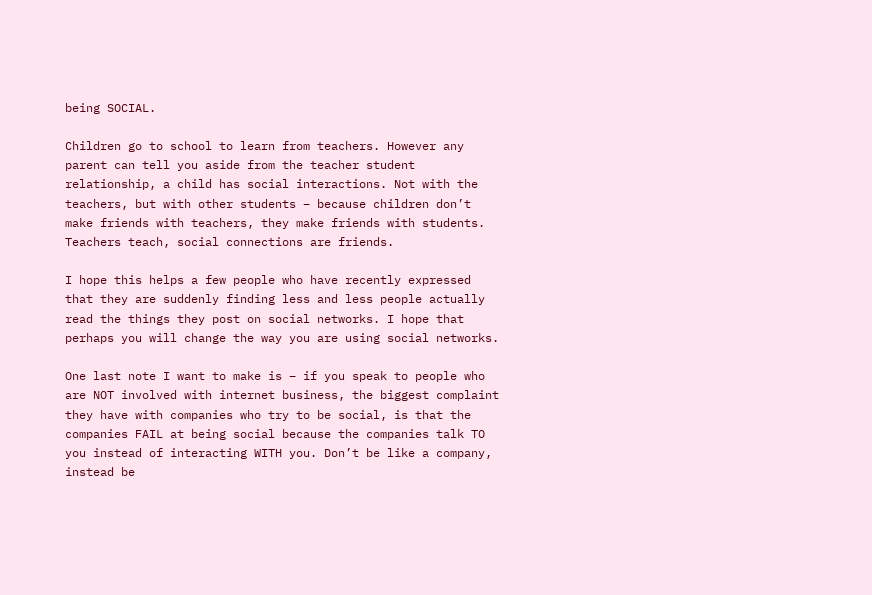being SOCIAL.

Children go to school to learn from teachers. However any parent can tell you aside from the teacher student relationship, a child has social interactions. Not with the teachers, but with other students – because children don’t make friends with teachers, they make friends with students. Teachers teach, social connections are friends.

I hope this helps a few people who have recently expressed that they are suddenly finding less and less people actually read the things they post on social networks. I hope that perhaps you will change the way you are using social networks.

One last note I want to make is – if you speak to people who are NOT involved with internet business, the biggest complaint they have with companies who try to be social, is that the companies FAIL at being social because the companies talk TO you instead of interacting WITH you. Don’t be like a company, instead be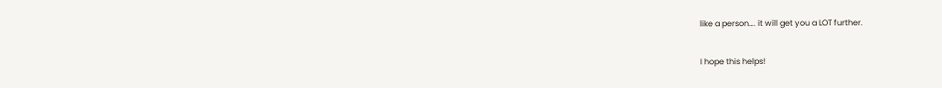like a person…. it will get you a LOT further.

I hope this helps!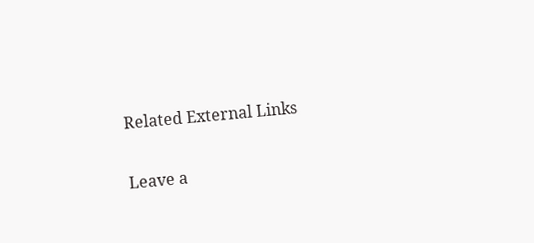Related External Links

Leave a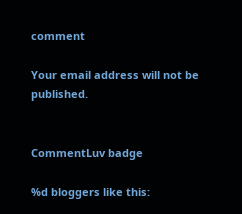comment

Your email address will not be published.


CommentLuv badge

%d bloggers like this: